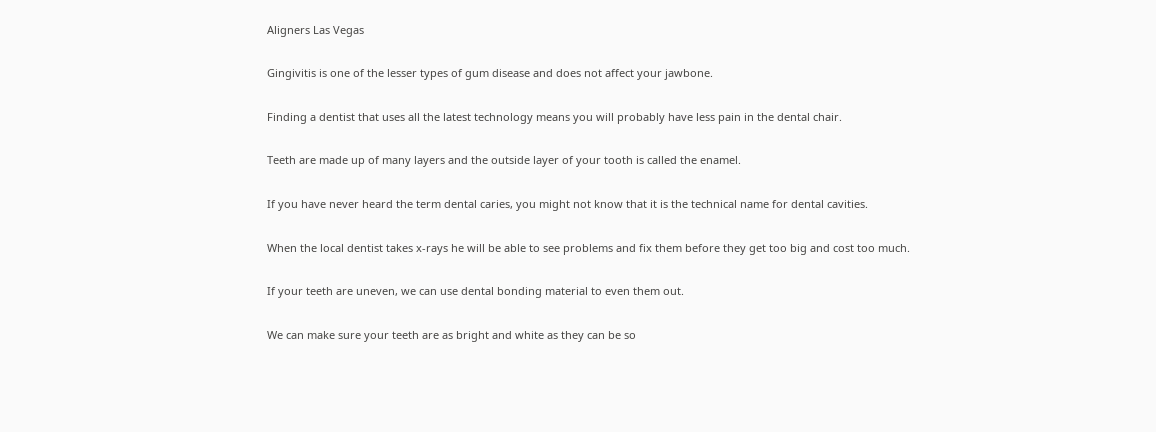Aligners Las Vegas

Gingivitis is one of the lesser types of gum disease and does not affect your jawbone.

Finding a dentist that uses all the latest technology means you will probably have less pain in the dental chair.

Teeth are made up of many layers and the outside layer of your tooth is called the enamel.

If you have never heard the term dental caries, you might not know that it is the technical name for dental cavities.

When the local dentist takes x-rays he will be able to see problems and fix them before they get too big and cost too much.

If your teeth are uneven, we can use dental bonding material to even them out.

We can make sure your teeth are as bright and white as they can be so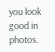you look good in photos.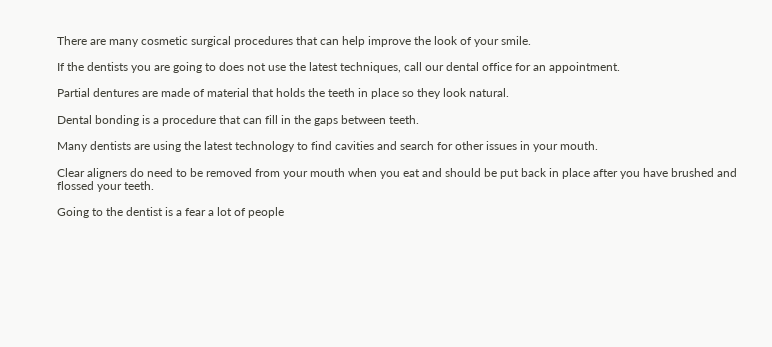There are many cosmetic surgical procedures that can help improve the look of your smile.

If the dentists you are going to does not use the latest techniques, call our dental office for an appointment.

Partial dentures are made of material that holds the teeth in place so they look natural.

Dental bonding is a procedure that can fill in the gaps between teeth.

Many dentists are using the latest technology to find cavities and search for other issues in your mouth.

Clear aligners do need to be removed from your mouth when you eat and should be put back in place after you have brushed and flossed your teeth.

Going to the dentist is a fear a lot of people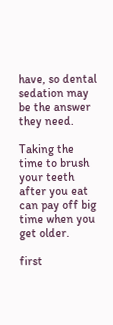have, so dental sedation may be the answer they need.

Taking the time to brush your teeth after you eat can pay off big time when you get older.

first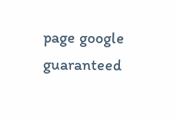page google guaranteed